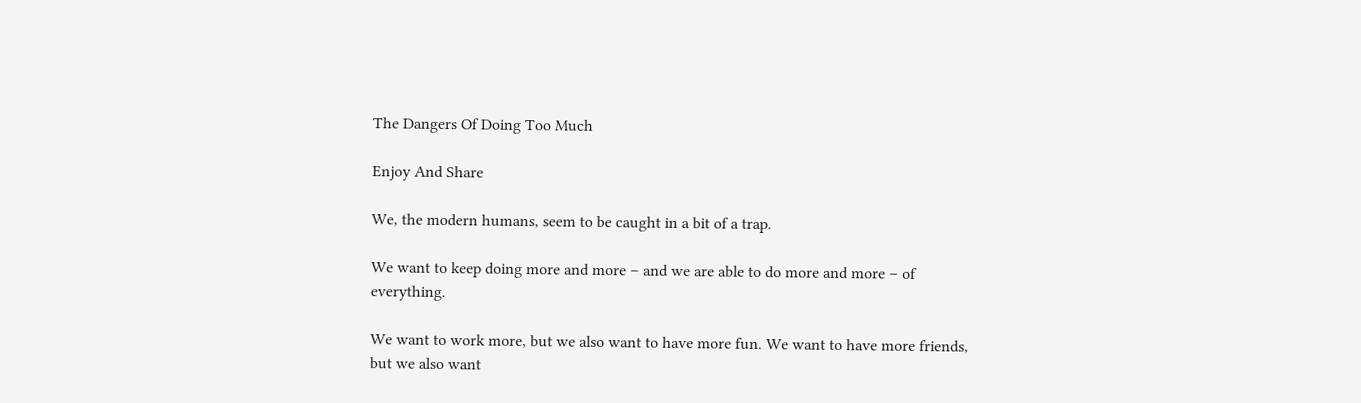The Dangers Of Doing Too Much

Enjoy And Share

We, the modern humans, seem to be caught in a bit of a trap.

We want to keep doing more and more – and we are able to do more and more – of everything.

We want to work more, but we also want to have more fun. We want to have more friends, but we also want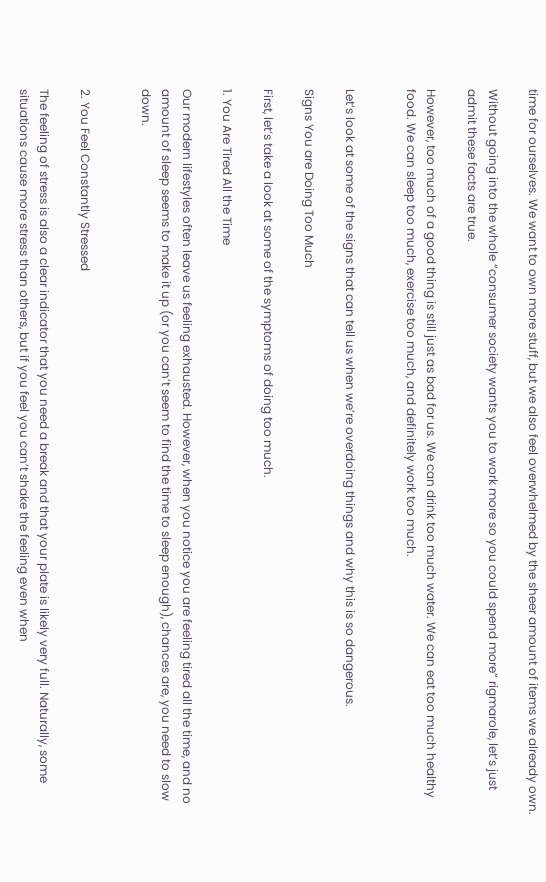time for ourselves. We want to own more stuff, but we also feel overwhelmed by the sheer amount of items we already own.

Without going into the whole “consumer society wants you to work more so you could spend more” rigmarole, let’s just admit these facts are true.

However, too much of a good thing is still just as bad for us. We can drink too much water. We can eat too much healthy food. We can sleep too much, exercise too much, and definitely work too much.


Let’s look at some of the signs that can tell us when we’re overdoing things and why this is so dangerous.

Signs You are Doing Too Much

First, let’s take a look at some of the symptoms of doing too much.

1. You Are Tired All the Time

Our modern lifestyles often leave us feeling exhausted. However, when you notice you are feeling tired all the time, and no amount of sleep seems to make it up (or you can’t seem to find the time to sleep enough), chances are, you need to slow down.


2. You Feel Constantly Stressed

The feeling of stress is also a clear indicator that you need a break and that your plate is likely very full. Naturally, some situations cause more stress than others, but if you feel you can’t shake the feeling even when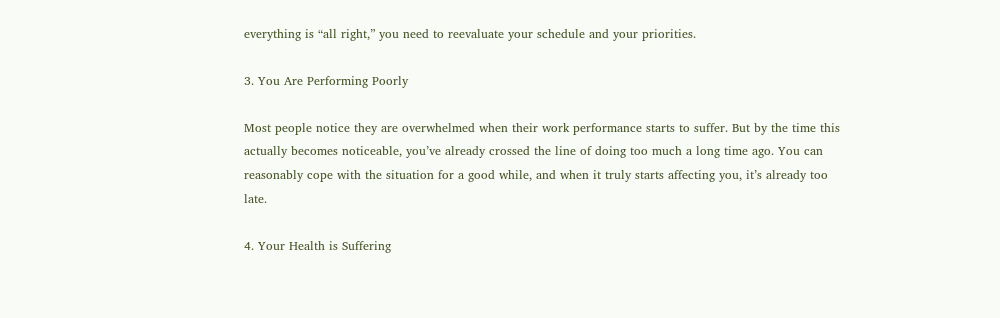everything is “all right,” you need to reevaluate your schedule and your priorities.

3. You Are Performing Poorly

Most people notice they are overwhelmed when their work performance starts to suffer. But by the time this actually becomes noticeable, you’ve already crossed the line of doing too much a long time ago. You can reasonably cope with the situation for a good while, and when it truly starts affecting you, it’s already too late.

4. Your Health is Suffering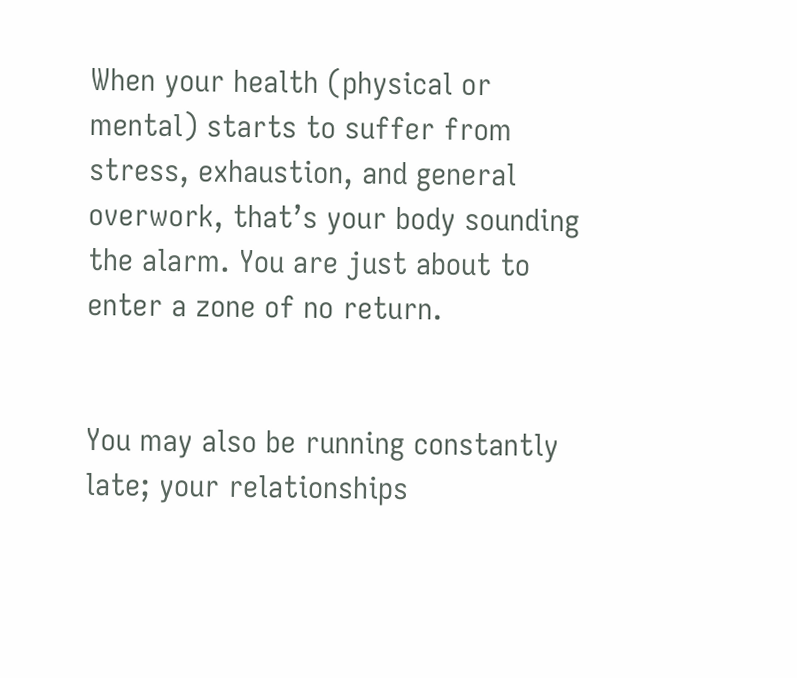When your health (physical or mental) starts to suffer from stress, exhaustion, and general overwork, that’s your body sounding the alarm. You are just about to enter a zone of no return.


You may also be running constantly late; your relationships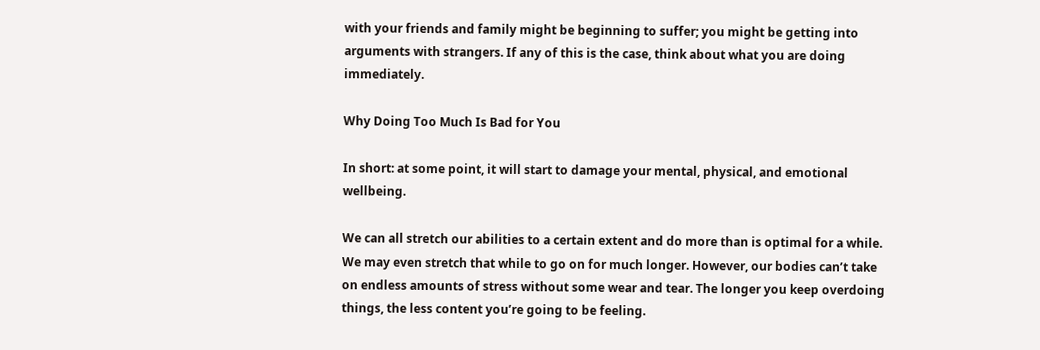with your friends and family might be beginning to suffer; you might be getting into arguments with strangers. If any of this is the case, think about what you are doing immediately.

Why Doing Too Much Is Bad for You

In short: at some point, it will start to damage your mental, physical, and emotional wellbeing.

We can all stretch our abilities to a certain extent and do more than is optimal for a while. We may even stretch that while to go on for much longer. However, our bodies can’t take on endless amounts of stress without some wear and tear. The longer you keep overdoing things, the less content you’re going to be feeling.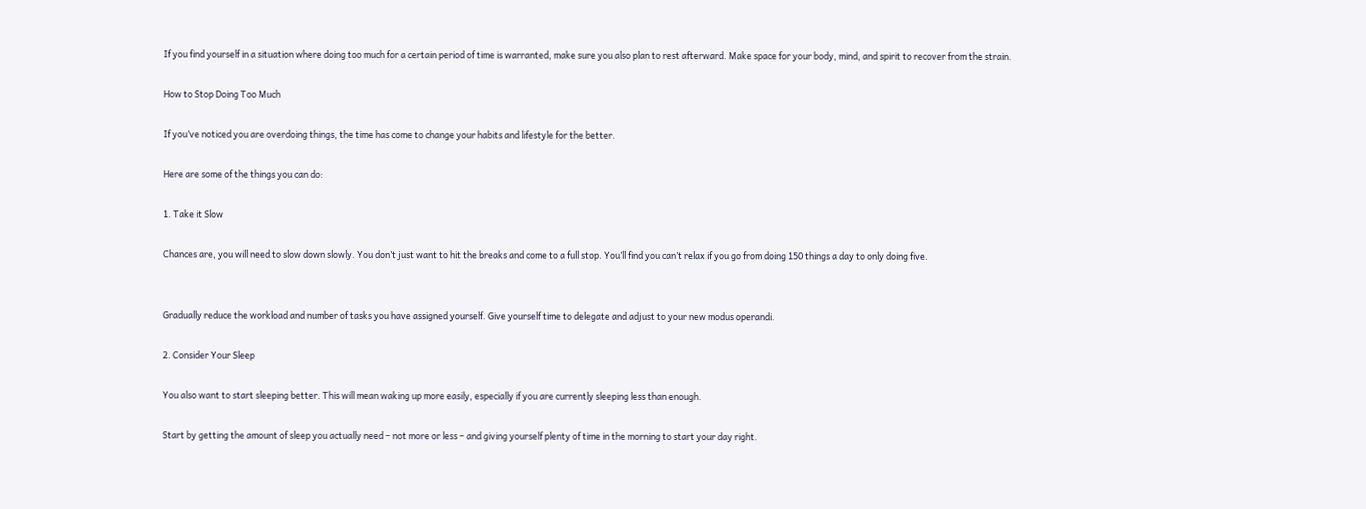If you find yourself in a situation where doing too much for a certain period of time is warranted, make sure you also plan to rest afterward. Make space for your body, mind, and spirit to recover from the strain.

How to Stop Doing Too Much

If you’ve noticed you are overdoing things, the time has come to change your habits and lifestyle for the better.

Here are some of the things you can do:

1. Take it Slow

Chances are, you will need to slow down slowly. You don’t just want to hit the breaks and come to a full stop. You’ll find you can’t relax if you go from doing 150 things a day to only doing five.


Gradually reduce the workload and number of tasks you have assigned yourself. Give yourself time to delegate and adjust to your new modus operandi.

2. Consider Your Sleep

You also want to start sleeping better. This will mean waking up more easily, especially if you are currently sleeping less than enough.

Start by getting the amount of sleep you actually need – not more or less – and giving yourself plenty of time in the morning to start your day right.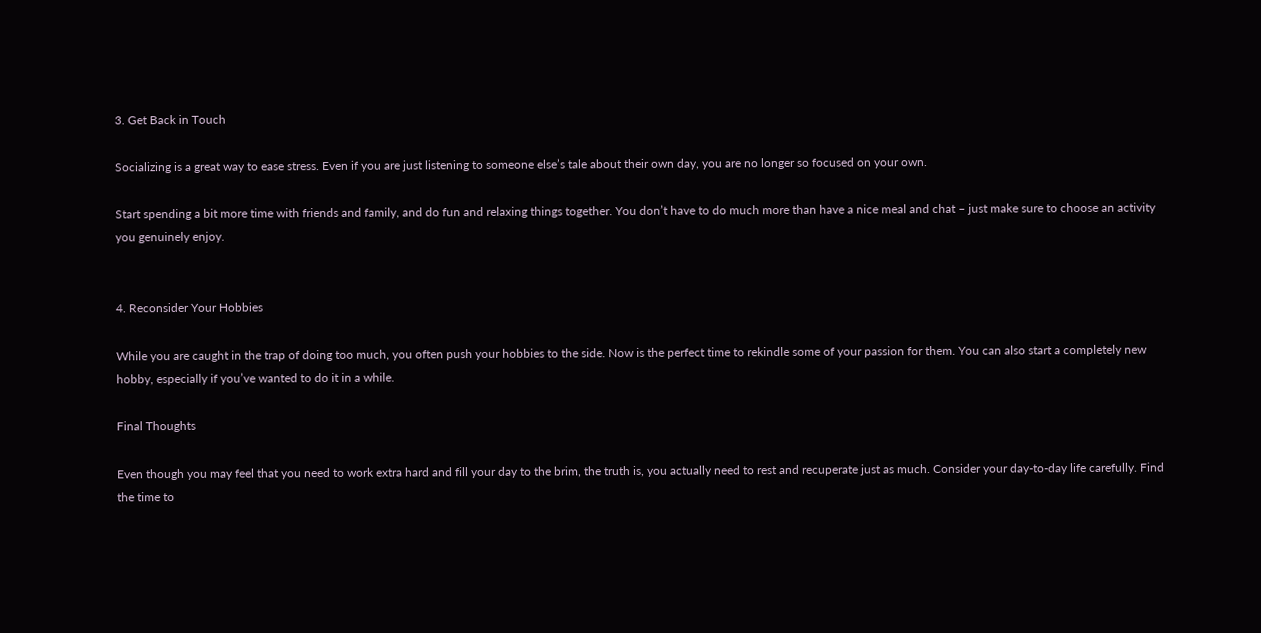3. Get Back in Touch

Socializing is a great way to ease stress. Even if you are just listening to someone else’s tale about their own day, you are no longer so focused on your own.

Start spending a bit more time with friends and family, and do fun and relaxing things together. You don’t have to do much more than have a nice meal and chat – just make sure to choose an activity you genuinely enjoy.


4. Reconsider Your Hobbies

While you are caught in the trap of doing too much, you often push your hobbies to the side. Now is the perfect time to rekindle some of your passion for them. You can also start a completely new hobby, especially if you’ve wanted to do it in a while.

Final Thoughts

Even though you may feel that you need to work extra hard and fill your day to the brim, the truth is, you actually need to rest and recuperate just as much. Consider your day-to-day life carefully. Find the time to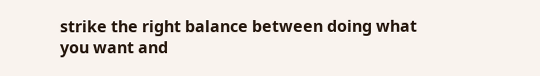strike the right balance between doing what you want and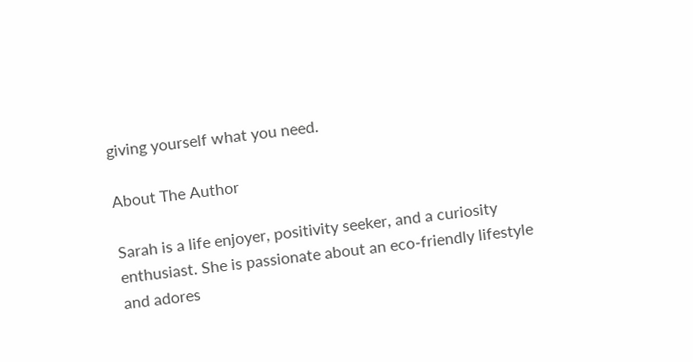giving yourself what you need.

About The Author

Sarah is a life enjoyer, positivity seeker, and a curiosity enthusiast. She is passionate about an eco-friendly lifestyle and adores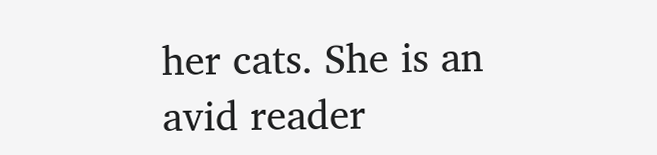her cats. She is an avid reader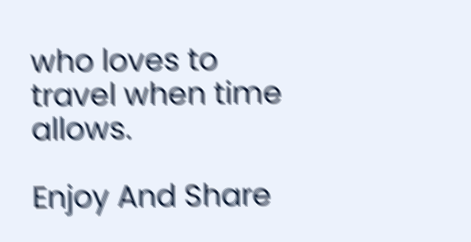who loves to travel when time allows.

Enjoy And Share